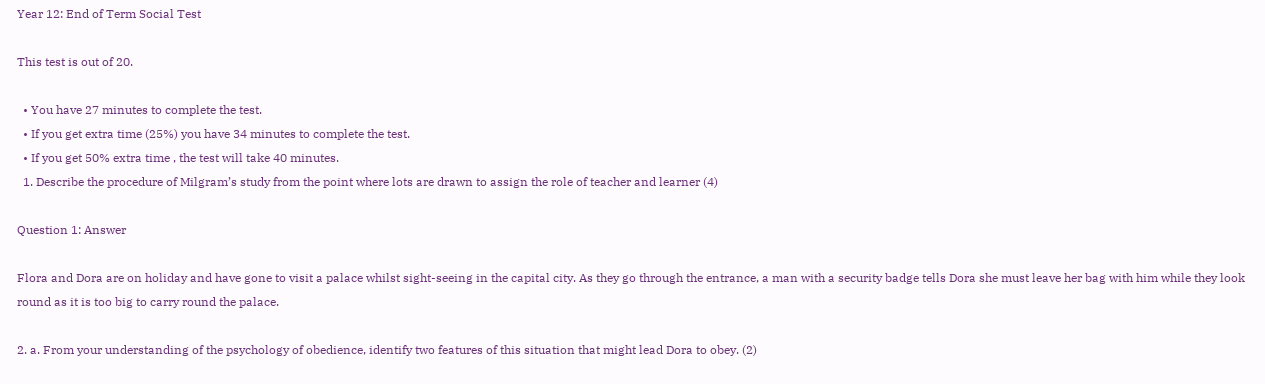Year 12: End of Term Social Test

This test is out of 20.

  • You have 27 minutes to complete the test.
  • If you get extra time (25%) you have 34 minutes to complete the test.
  • If you get 50% extra time , the test will take 40 minutes.
  1. Describe the procedure of Milgram’s study from the point where lots are drawn to assign the role of teacher and learner (4)

Question 1: Answer

Flora and Dora are on holiday and have gone to visit a palace whilst sight-seeing in the capital city. As they go through the entrance, a man with a security badge tells Dora she must leave her bag with him while they look round as it is too big to carry round the palace.

2. a. From your understanding of the psychology of obedience, identify two features of this situation that might lead Dora to obey. (2)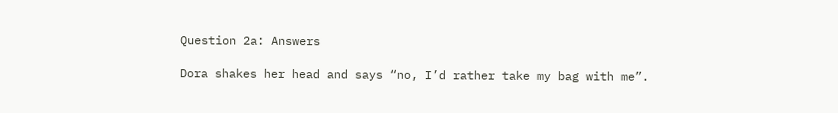Question 2a: Answers

Dora shakes her head and says “no, I’d rather take my bag with me”.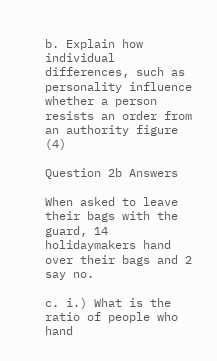b. Explain how individual differences, such as personality influence whether a person resists an order from an authority figure (4)

Question 2b Answers

When asked to leave their bags with the guard, 14 holidaymakers hand over their bags and 2 say no.

c. i.) What is the ratio of people who hand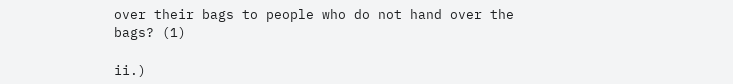over their bags to people who do not hand over the bags? (1)

ii.)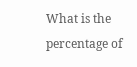What is the percentage of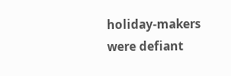holiday-makers were defiant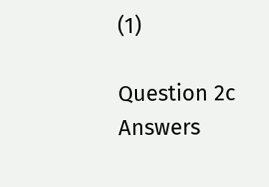(1)

Question 2c Answers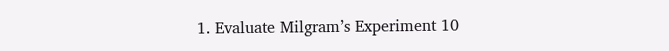1. Evaluate Milgram’s Experiment 10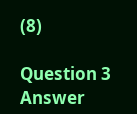(8)

Question 3 Answer